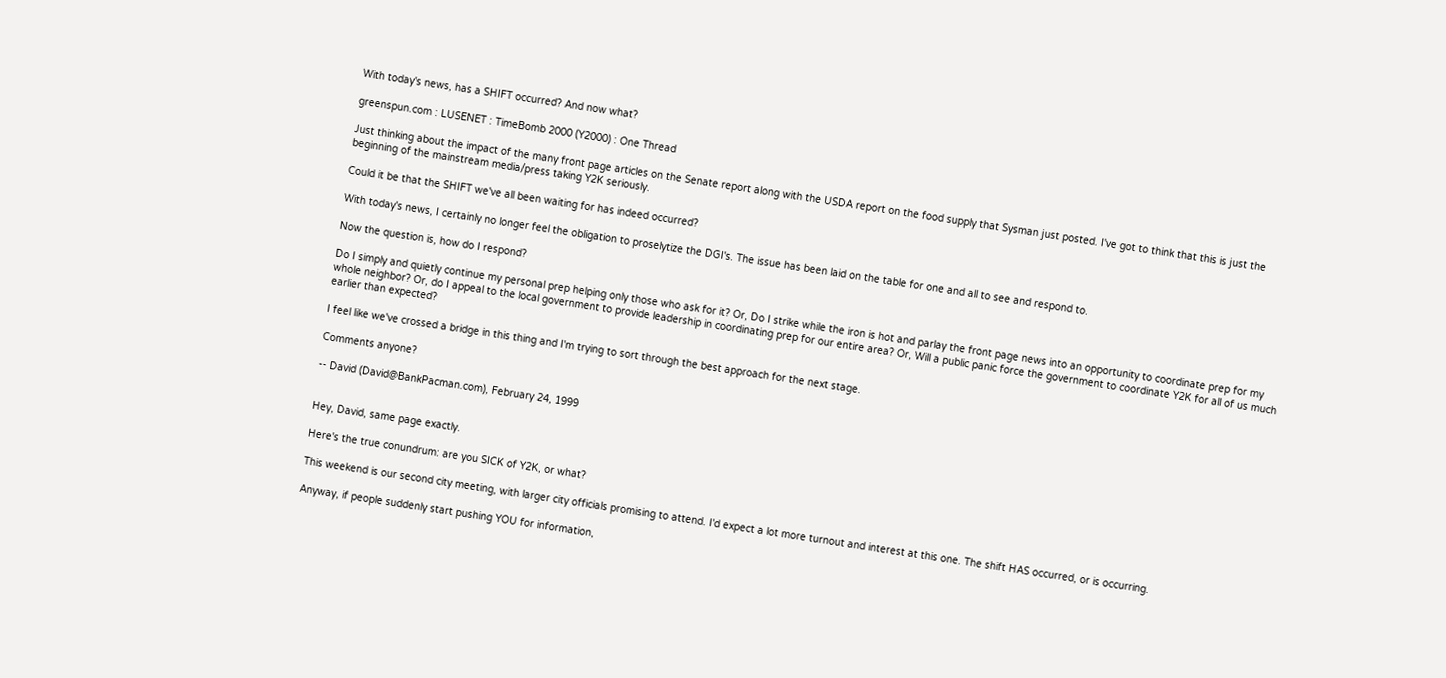With today's news, has a SHIFT occurred? And now what?

greenspun.com : LUSENET : TimeBomb 2000 (Y2000) : One Thread

Just thinking about the impact of the many front page articles on the Senate report along with the USDA report on the food supply that Sysman just posted. I've got to think that this is just the beginning of the mainstream media/press taking Y2K seriously.

Could it be that the SHIFT we've all been waiting for has indeed occurred?

With today's news, I certainly no longer feel the obligation to proselytize the DGI's. The issue has been laid on the table for one and all to see and respond to.

Now the question is, how do I respond?

Do I simply and quietly continue my personal prep helping only those who ask for it? Or, Do I strike while the iron is hot and parlay the front page news into an opportunity to coordinate prep for my whole neighbor? Or, do I appeal to the local government to provide leadership in coordinating prep for our entire area? Or, Will a public panic force the government to coordinate Y2K for all of us much earlier than expected?

I feel like we've crossed a bridge in this thing and I'm trying to sort through the best approach for the next stage.

Comments anyone?

-- David (David@BankPacman.com), February 24, 1999


Hey, David, same page exactly.

Here's the true conundrum: are you SICK of Y2K, or what?

This weekend is our second city meeting, with larger city officials promising to attend. I'd expect a lot more turnout and interest at this one. The shift HAS occurred, or is occurring.

Anyway, if people suddenly start pushing YOU for information,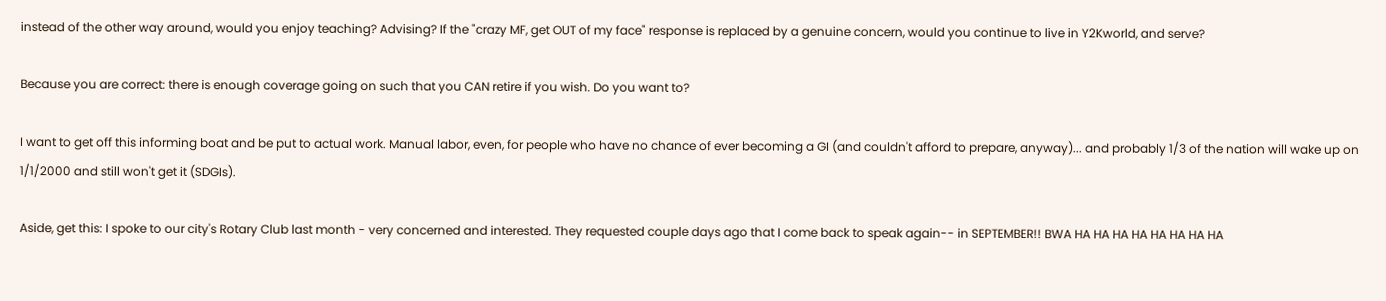instead of the other way around, would you enjoy teaching? Advising? If the "crazy MF, get OUT of my face" response is replaced by a genuine concern, would you continue to live in Y2Kworld, and serve?

Because you are correct: there is enough coverage going on such that you CAN retire if you wish. Do you want to?

I want to get off this informing boat and be put to actual work. Manual labor, even, for people who have no chance of ever becoming a GI (and couldn't afford to prepare, anyway)... and probably 1/3 of the nation will wake up on 1/1/2000 and still won't get it (SDGIs).

Aside, get this: I spoke to our city's Rotary Club last month - very concerned and interested. They requested couple days ago that I come back to speak again-- in SEPTEMBER!! BWA HA HA HA HA HA HA HA HA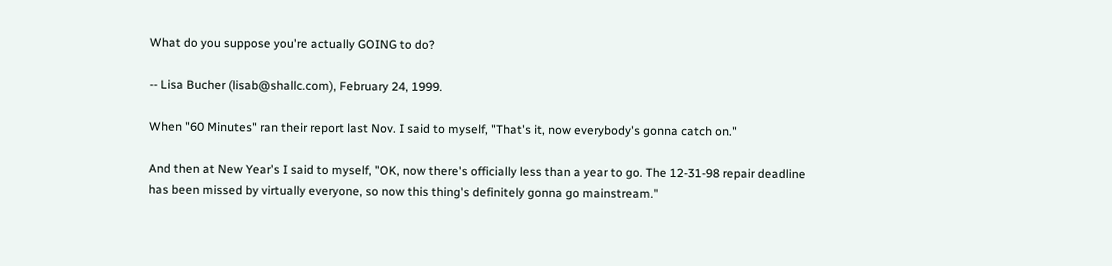What do you suppose you're actually GOING to do?

-- Lisa Bucher (lisab@shallc.com), February 24, 1999.

When "60 Minutes" ran their report last Nov. I said to myself, "That's it, now everybody's gonna catch on."

And then at New Year's I said to myself, "OK, now there's officially less than a year to go. The 12-31-98 repair deadline has been missed by virtually everyone, so now this thing's definitely gonna go mainstream."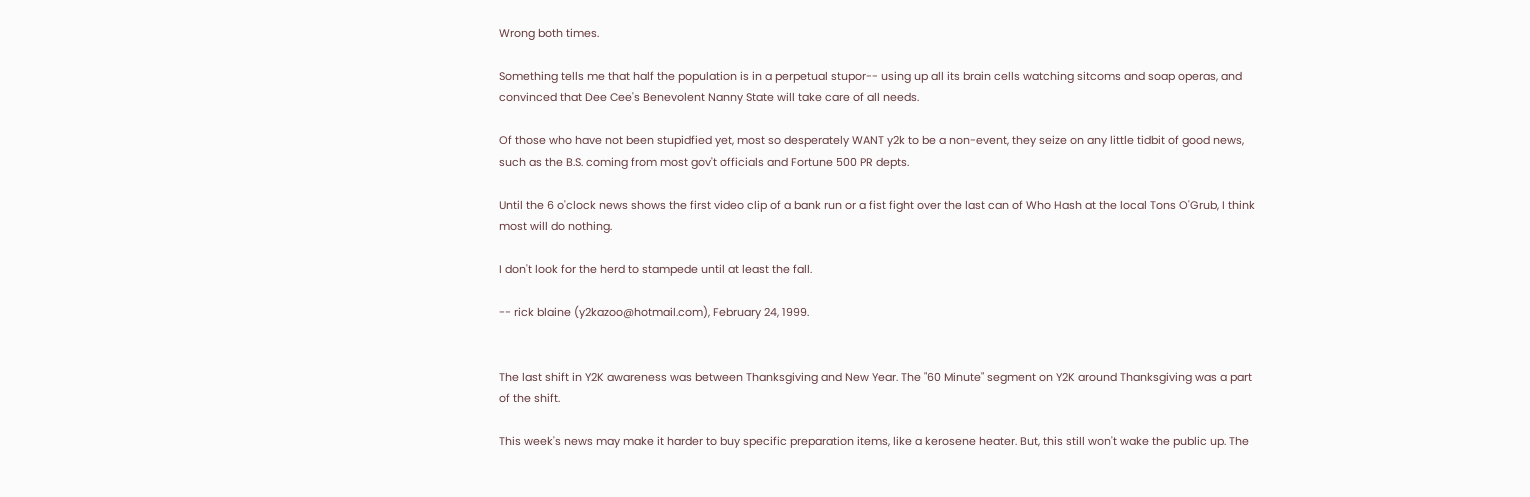Wrong both times.

Something tells me that half the population is in a perpetual stupor-- using up all its brain cells watching sitcoms and soap operas, and convinced that Dee Cee's Benevolent Nanny State will take care of all needs.

Of those who have not been stupidfied yet, most so desperately WANT y2k to be a non-event, they seize on any little tidbit of good news, such as the B.S. coming from most gov't officials and Fortune 500 PR depts.

Until the 6 o'clock news shows the first video clip of a bank run or a fist fight over the last can of Who Hash at the local Tons O'Grub, I think most will do nothing.

I don't look for the herd to stampede until at least the fall.

-- rick blaine (y2kazoo@hotmail.com), February 24, 1999.


The last shift in Y2K awareness was between Thanksgiving and New Year. The "60 Minute" segment on Y2K around Thanksgiving was a part of the shift.

This week's news may make it harder to buy specific preparation items, like a kerosene heater. But, this still won't wake the public up. The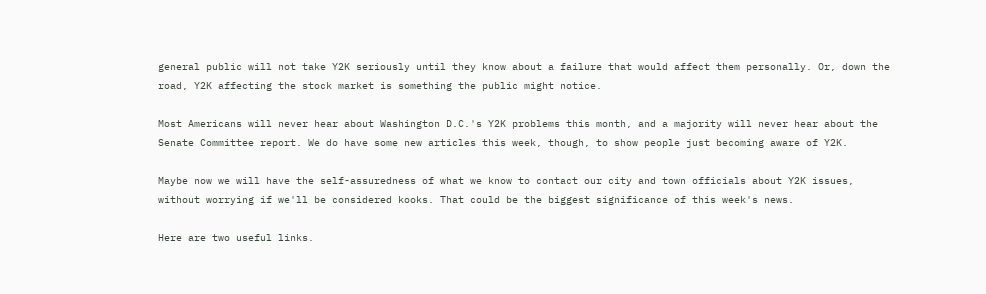general public will not take Y2K seriously until they know about a failure that would affect them personally. Or, down the road, Y2K affecting the stock market is something the public might notice.

Most Americans will never hear about Washington D.C.'s Y2K problems this month, and a majority will never hear about the Senate Committee report. We do have some new articles this week, though, to show people just becoming aware of Y2K.

Maybe now we will have the self-assuredness of what we know to contact our city and town officials about Y2K issues, without worrying if we'll be considered kooks. That could be the biggest significance of this week's news.

Here are two useful links.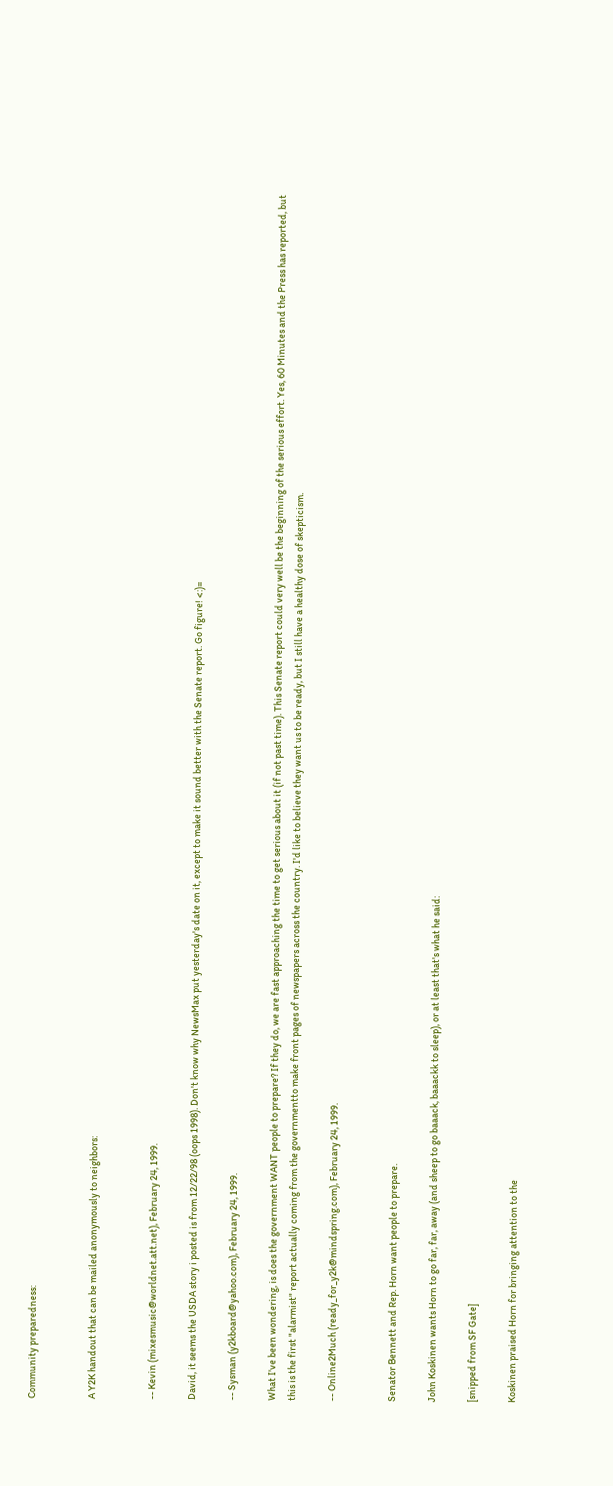Community preparedness:


A Y2K handout that can be mailed anonymously to neighbors:


-- Kevin (mixesmusic@worldnet.att.net), February 24, 1999.

David, it seems the USDA story i posted is from 12/22/98 (oops 1998). Don't know why NewsMax put yesterday's date on it, except to make it sound better with the Senate report. Go figure! <:)=

-- Sysman (y2kboard@yahoo.com), February 24, 1999.

What I've been wondering, is does the government WANT people to prepare? If they do, we are fast approaching the time to get serious about it (if not past time). This Senate report could very well be the beginning of the serious effort. Yes, 60 Minutes and the Press has reported, but this is the first "alarmist" report actually coming from the governmentto make front pages of newspapers across the country. I'd like to believe they want us to be ready, but I still have a healthy dose of skepticism.

-- Online2Much (ready_for_y2k@mindspring.com), February 24, 1999.


Senator Bennett and Rep. Horn want people to prepare.

John Koskinen wants Horn to go far, far, away (and sheep to go baaack, baaackk to sleep), or at least that's what he said:

[snipped from SF Gate]

Koskinen praised Horn for bringing attention to the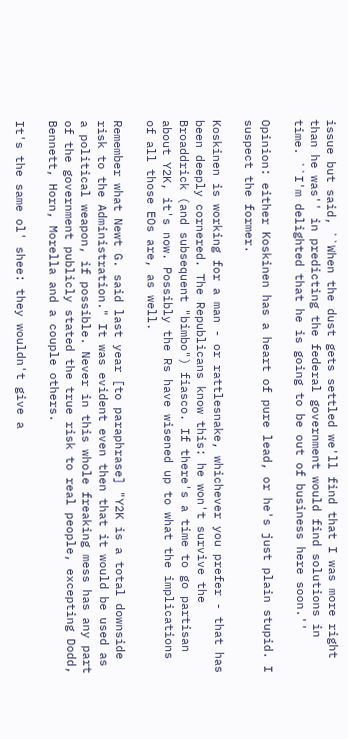issue but said, ``When the dust gets settled we'll find that I was more right than he was'' in predicting the federal government would find solutions in time. ``I'm delighted that he is going to be out of business here soon.''

Opinion: either Koskinen has a heart of pure lead, or he's just plain stupid. I suspect the former.

Koskinen is working for a man - or rattlesnake, whichever you prefer - that has been deeply cornered. The Republicans know this: he won't survive the Broaddrick (and subsequent "bimbo") fiasco. If there's a time to go partisan about Y2K, it's now. Possibly the Rs have wisened up to what the implications of all those EOs are, as well.

Remember what Newt G. said last year [to paraphrase] "Y2K is a total downside risk to the Administration." It was evident even then that it would be used as a political weapon, if possible. Never in this whole freaking mess has any part of the government publicly stated the true risk to real people, excepting Dodd, Bennett, Horn, Morella and a couple others.

It's the same ol' shee: they wouldn't give a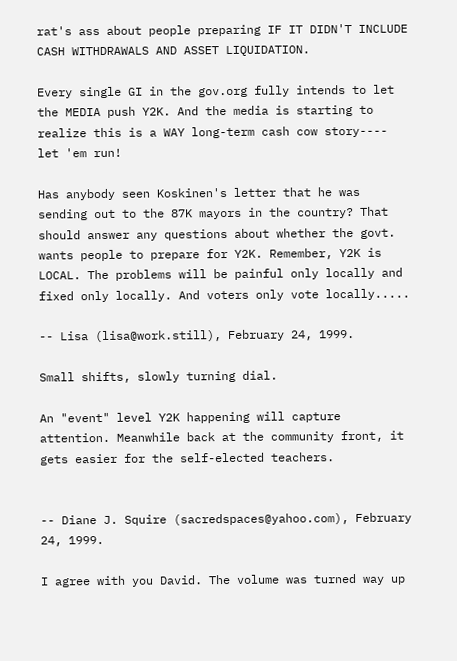rat's ass about people preparing IF IT DIDN'T INCLUDE CASH WITHDRAWALS AND ASSET LIQUIDATION.

Every single GI in the gov.org fully intends to let the MEDIA push Y2K. And the media is starting to realize this is a WAY long-term cash cow story---- let 'em run!

Has anybody seen Koskinen's letter that he was sending out to the 87K mayors in the country? That should answer any questions about whether the govt. wants people to prepare for Y2K. Remember, Y2K is LOCAL. The problems will be painful only locally and fixed only locally. And voters only vote locally.....

-- Lisa (lisa@work.still), February 24, 1999.

Small shifts, slowly turning dial.

An "event" level Y2K happening will capture attention. Meanwhile back at the community front, it gets easier for the self-elected teachers.


-- Diane J. Squire (sacredspaces@yahoo.com), February 24, 1999.

I agree with you David. The volume was turned way up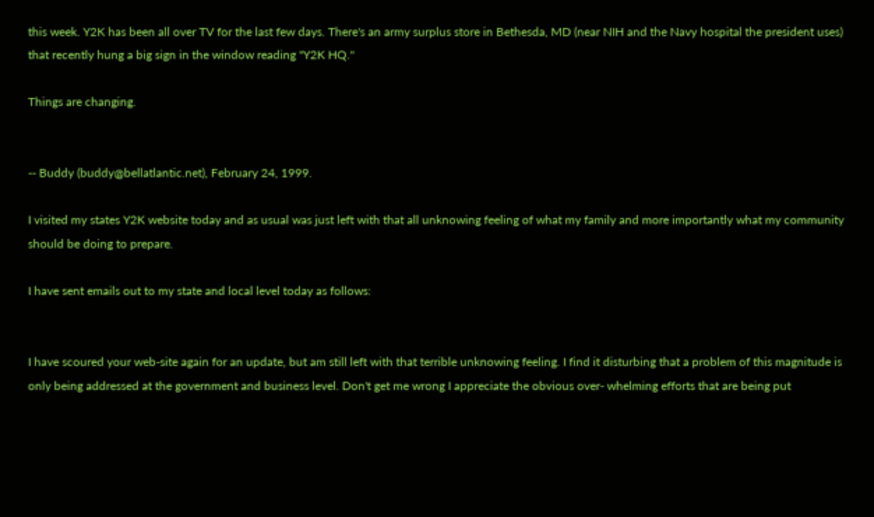this week. Y2K has been all over TV for the last few days. There's an army surplus store in Bethesda, MD (near NIH and the Navy hospital the president uses) that recently hung a big sign in the window reading "Y2K HQ."

Things are changing.


-- Buddy (buddy@bellatlantic.net), February 24, 1999.

I visited my states Y2K website today and as usual was just left with that all unknowing feeling of what my family and more importantly what my community should be doing to prepare.

I have sent emails out to my state and local level today as follows:


I have scoured your web-site again for an update, but am still left with that terrible unknowing feeling. I find it disturbing that a problem of this magnitude is only being addressed at the government and business level. Don't get me wrong I appreciate the obvious over- whelming efforts that are being put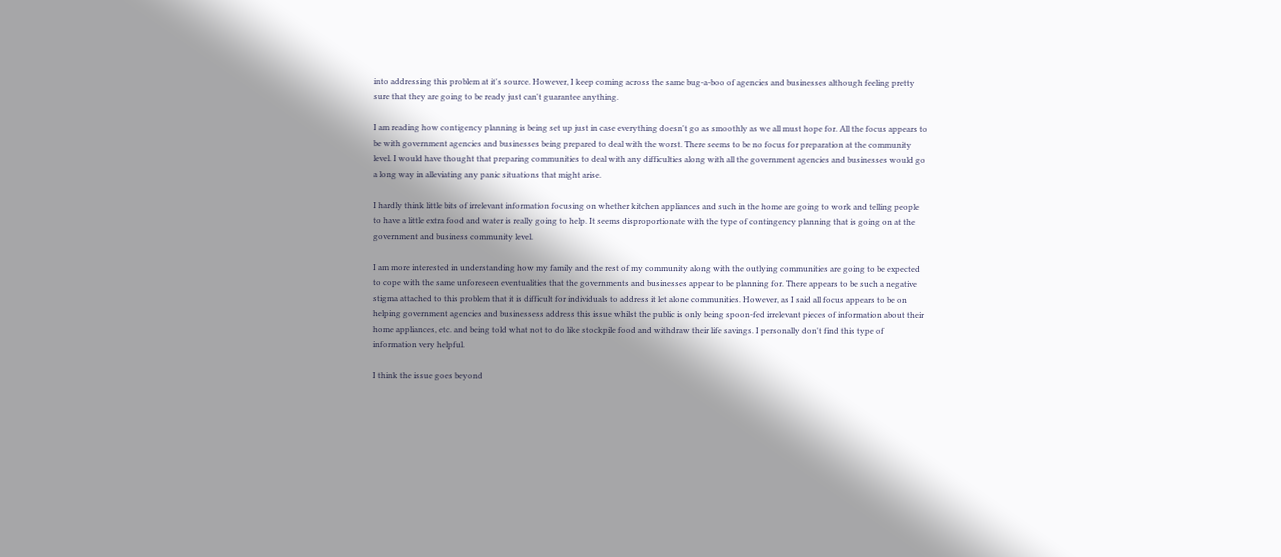into addressing this problem at it's source. However, I keep coming across the same bug-a-boo of agencies and businesses although feeling pretty sure that they are going to be ready just can't guarantee anything.

I am reading how contigency planning is being set up just in case everything doesn't go as smoothly as we all must hope for. All the focus appears to be with government agencies and businesses being prepared to deal with the worst. There seems to be no focus for preparation at the community level. I would have thought that preparing communities to deal with any difficulties along with all the government agencies and businesses would go a long way in alleviating any panic situations that might arise.

I hardly think little bits of irrelevant information focusing on whether kitchen appliances and such in the home are going to work and telling people to have a little extra food and water is really going to help. It seems disproportionate with the type of contingency planning that is going on at the government and business community level.

I am more interested in understanding how my family and the rest of my community along with the outlying communities are going to be expected to cope with the same unforeseen eventualities that the governments and businesses appear to be planning for. There appears to be such a negative stigma attached to this problem that it is difficult for individuals to address it let alone communities. However, as I said all focus appears to be on helping government agencies and businessess address this issue whilst the public is only being spoon-fed irrelevant pieces of information about their home appliances, etc. and being told what not to do like stockpile food and withdraw their life savings. I personally don't find this type of information very helpful.

I think the issue goes beyond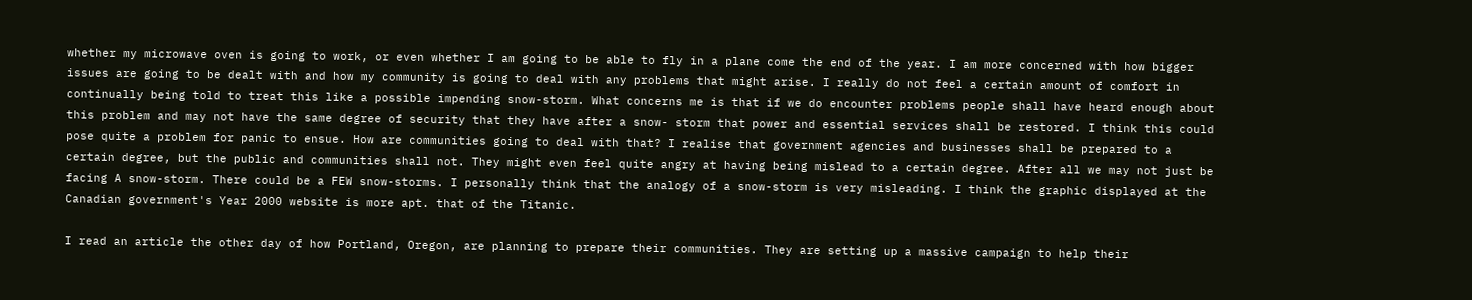whether my microwave oven is going to work, or even whether I am going to be able to fly in a plane come the end of the year. I am more concerned with how bigger issues are going to be dealt with and how my community is going to deal with any problems that might arise. I really do not feel a certain amount of comfort in continually being told to treat this like a possible impending snow-storm. What concerns me is that if we do encounter problems people shall have heard enough about this problem and may not have the same degree of security that they have after a snow- storm that power and essential services shall be restored. I think this could pose quite a problem for panic to ensue. How are communities going to deal with that? I realise that government agencies and businesses shall be prepared to a certain degree, but the public and communities shall not. They might even feel quite angry at having being mislead to a certain degree. After all we may not just be facing A snow-storm. There could be a FEW snow-storms. I personally think that the analogy of a snow-storm is very misleading. I think the graphic displayed at the Canadian government's Year 2000 website is more apt. that of the Titanic.

I read an article the other day of how Portland, Oregon, are planning to prepare their communities. They are setting up a massive campaign to help their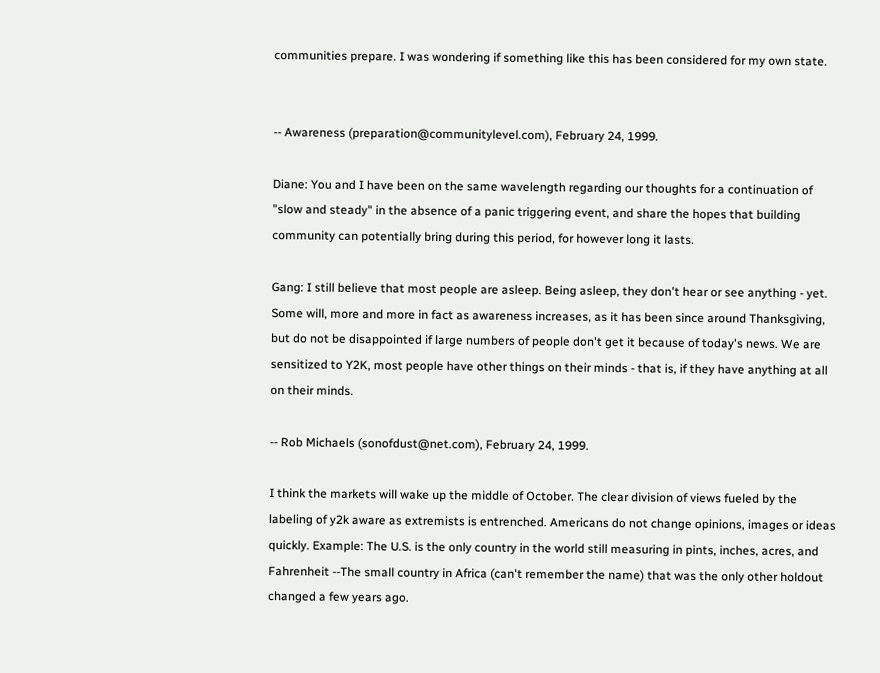communities prepare. I was wondering if something like this has been considered for my own state.


-- Awareness (preparation@communitylevel.com), February 24, 1999.

Diane: You and I have been on the same wavelength regarding our thoughts for a continuation of "slow and steady" in the absence of a panic triggering event, and share the hopes that building community can potentially bring during this period, for however long it lasts.

Gang: I still believe that most people are asleep. Being asleep, they don't hear or see anything - yet. Some will, more and more in fact as awareness increases, as it has been since around Thanksgiving, but do not be disappointed if large numbers of people don't get it because of today's news. We are sensitized to Y2K, most people have other things on their minds - that is, if they have anything at all on their minds.

-- Rob Michaels (sonofdust@net.com), February 24, 1999.

I think the markets will wake up the middle of October. The clear division of views fueled by the labeling of y2k aware as extremists is entrenched. Americans do not change opinions, images or ideas quickly. Example: The U.S. is the only country in the world still measuring in pints, inches, acres, and Fahrenheit --The small country in Africa (can't remember the name) that was the only other holdout changed a few years ago.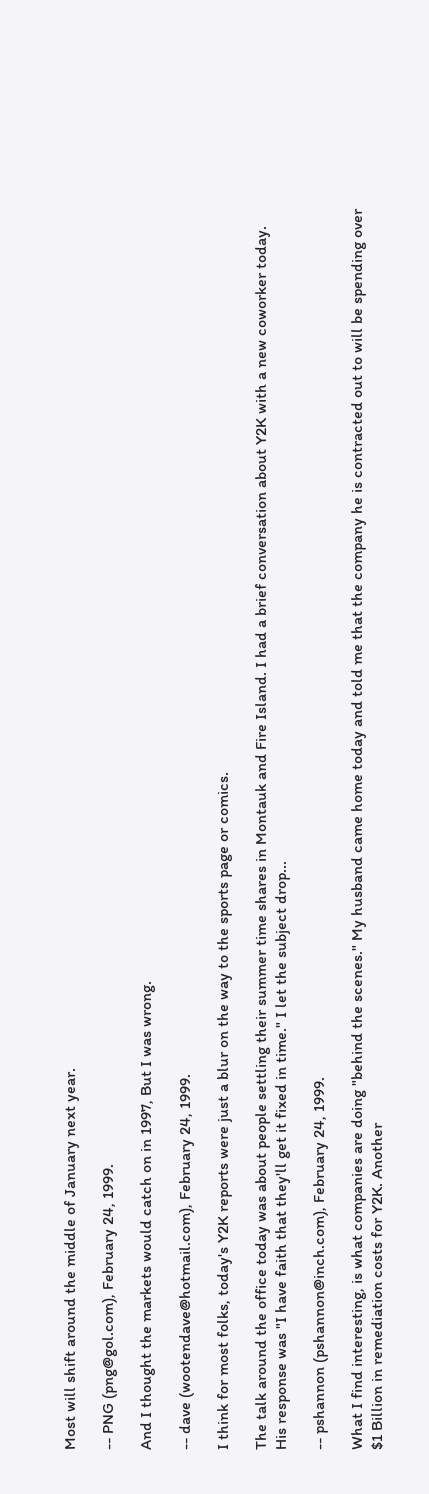Most will shift around the middle of January next year.

-- PNG (png@gol.com), February 24, 1999.

And I thought the markets would catch on in 1997, But I was wrong.

-- dave (wootendave@hotmail.com), February 24, 1999.

I think for most folks, today's Y2K reports were just a blur on the way to the sports page or comics.

The talk around the office today was about people settling their summer time shares in Montauk and Fire Island. I had a brief conversation about Y2K with a new coworker today. His response was "I have faith that they'll get it fixed in time." I let the subject drop...

-- pshannon (pshannon@inch.com), February 24, 1999.

What I find interesting, is what companies are doing "behind the scenes." My husband came home today and told me that the company he is contracted out to will be spending over $1 Billion in remediation costs for Y2K. Another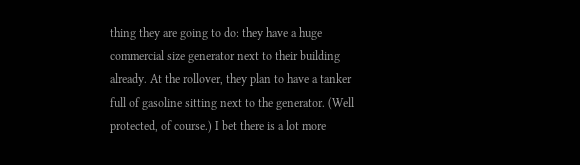thing they are going to do: they have a huge commercial size generator next to their building already. At the rollover, they plan to have a tanker full of gasoline sitting next to the generator. (Well protected, of course.) I bet there is a lot more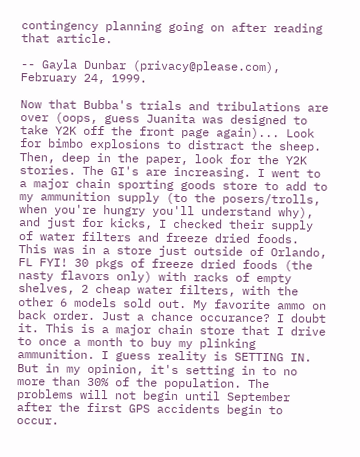contingency planning going on after reading that article.

-- Gayla Dunbar (privacy@please.com), February 24, 1999.

Now that Bubba's trials and tribulations are over (oops, guess Juanita was designed to take Y2K off the front page again)... Look for bimbo explosions to distract the sheep. Then, deep in the paper, look for the Y2K stories. The GI's are increasing. I went to a major chain sporting goods store to add to my ammunition supply (to the posers/trolls, when you're hungry you'll understand why), and just for kicks, I checked their supply of water filters and freeze dried foods. This was in a store just outside of Orlando, FL FYI! 30 pkgs of freeze dried foods (the nasty flavors only) with racks of empty shelves, 2 cheap water filters, with the other 6 models sold out. My favorite ammo on back order. Just a chance occurance? I doubt it. This is a major chain store that I drive to once a month to buy my plinking ammunition. I guess reality is SETTING IN. But in my opinion, it's setting in to no more than 30% of the population. The problems will not begin until September after the first GPS accidents begin to occur.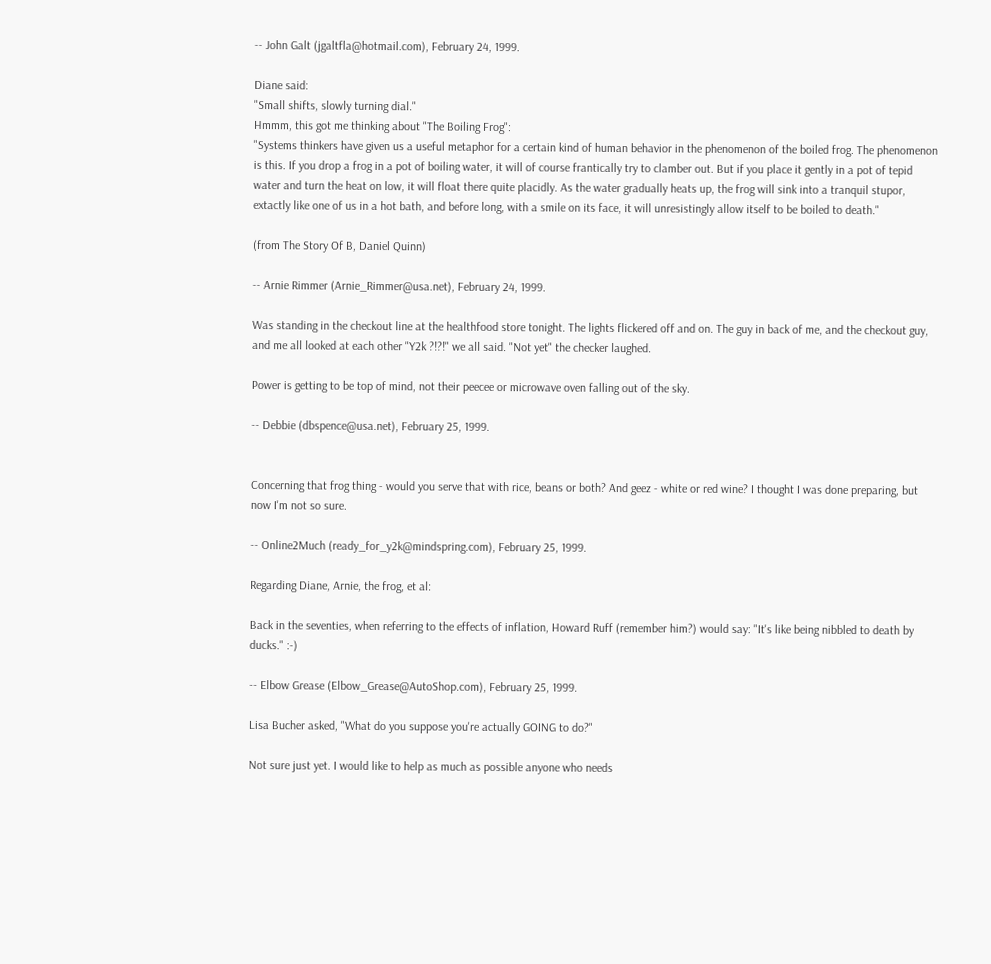-- John Galt (jgaltfla@hotmail.com), February 24, 1999.

Diane said:
"Small shifts, slowly turning dial."
Hmmm, this got me thinking about "The Boiling Frog":
"Systems thinkers have given us a useful metaphor for a certain kind of human behavior in the phenomenon of the boiled frog. The phenomenon is this. If you drop a frog in a pot of boiling water, it will of course frantically try to clamber out. But if you place it gently in a pot of tepid water and turn the heat on low, it will float there quite placidly. As the water gradually heats up, the frog will sink into a tranquil stupor, extactly like one of us in a hot bath, and before long, with a smile on its face, it will unresistingly allow itself to be boiled to death."

(from The Story Of B, Daniel Quinn)

-- Arnie Rimmer (Arnie_Rimmer@usa.net), February 24, 1999.

Was standing in the checkout line at the healthfood store tonight. The lights flickered off and on. The guy in back of me, and the checkout guy, and me all looked at each other "Y2k ?!?!" we all said. "Not yet" the checker laughed.

Power is getting to be top of mind, not their peecee or microwave oven falling out of the sky.

-- Debbie (dbspence@usa.net), February 25, 1999.


Concerning that frog thing - would you serve that with rice, beans or both? And geez - white or red wine? I thought I was done preparing, but now I'm not so sure.

-- Online2Much (ready_for_y2k@mindspring.com), February 25, 1999.

Regarding Diane, Arnie, the frog, et al:

Back in the seventies, when referring to the effects of inflation, Howard Ruff (remember him?) would say: "It's like being nibbled to death by ducks." :-)

-- Elbow Grease (Elbow_Grease@AutoShop.com), February 25, 1999.

Lisa Bucher asked, "What do you suppose you're actually GOING to do?"

Not sure just yet. I would like to help as much as possible anyone who needs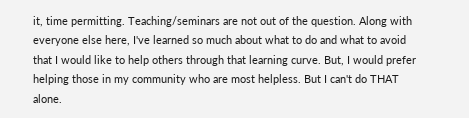it, time permitting. Teaching/seminars are not out of the question. Along with everyone else here, I've learned so much about what to do and what to avoid that I would like to help others through that learning curve. But, I would prefer helping those in my community who are most helpless. But I can't do THAT alone.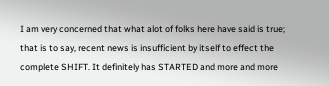I am very concerned that what alot of folks here have said is true; that is to say, recent news is insufficient by itself to effect the complete SHIFT. It definitely has STARTED and more and more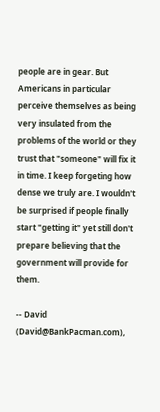people are in gear. But Americans in particular perceive themselves as being very insulated from the problems of the world or they trust that "someone" will fix it in time. I keep forgeting how dense we truly are. I wouldn't be surprised if people finally start "getting it" yet still don't prepare believing that the government will provide for them.

-- David (David@BankPacman.com),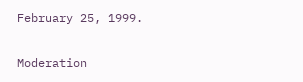February 25, 1999.

Moderation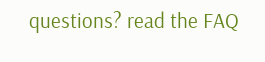questions? read the FAQ